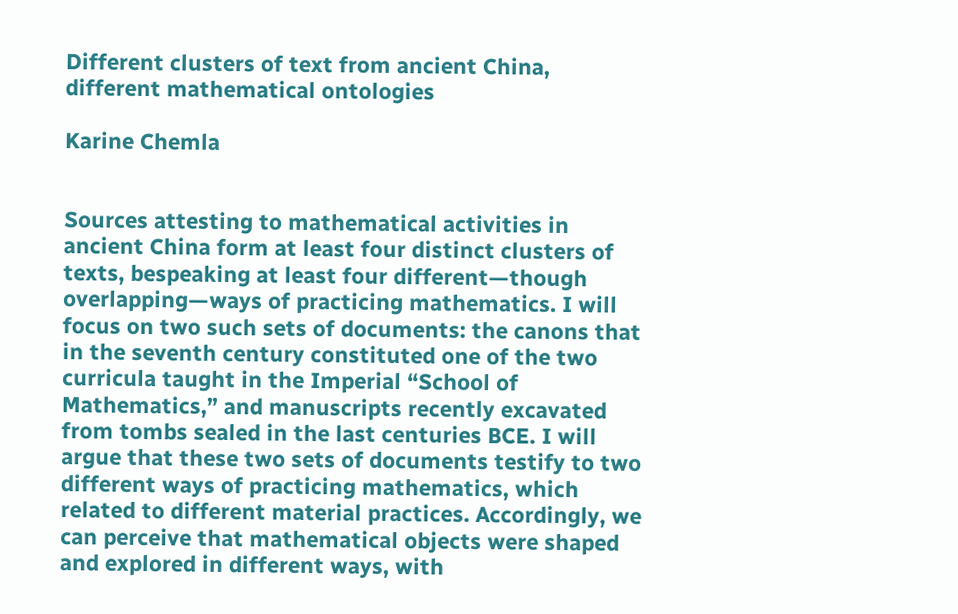Different clusters of text from ancient China, different mathematical ontologies

Karine Chemla


Sources attesting to mathematical activities in ancient China form at least four distinct clusters of texts, bespeaking at least four different—though overlapping—ways of practicing mathematics. I will focus on two such sets of documents: the canons that in the seventh century constituted one of the two curricula taught in the Imperial “School of Mathematics,” and manuscripts recently excavated from tombs sealed in the last centuries BCE. I will argue that these two sets of documents testify to two different ways of practicing mathematics, which related to different material practices. Accordingly, we can perceive that mathematical objects were shaped and explored in different ways, with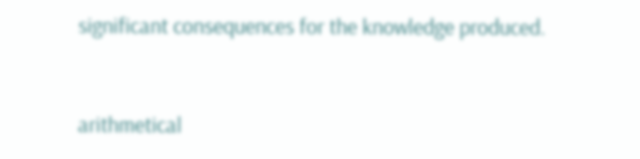significant consequences for the knowledge produced.


arithmetical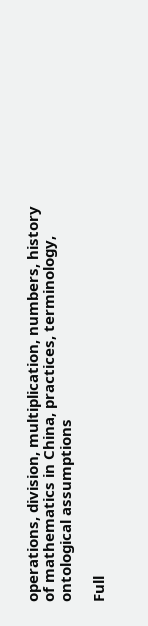operations, division, multiplication, numbers, history of mathematics in China, practices, terminology, ontological assumptions

Full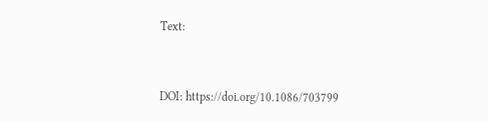Text:


DOI: https://doi.org/10.1086/703799